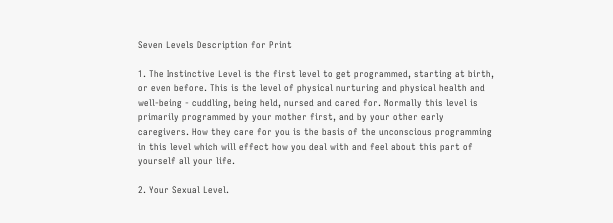Seven Levels Description for Print

1. The Instinctive Level is the first level to get programmed, starting at birth, or even before. This is the level of physical nurturing and physical health and well-being - cuddling, being held, nursed and cared for. Normally this level is primarily programmed by your mother first, and by your other early caregivers. How they care for you is the basis of the unconscious programming in this level which will effect how you deal with and feel about this part of yourself all your life.

2. Your Sexual Level.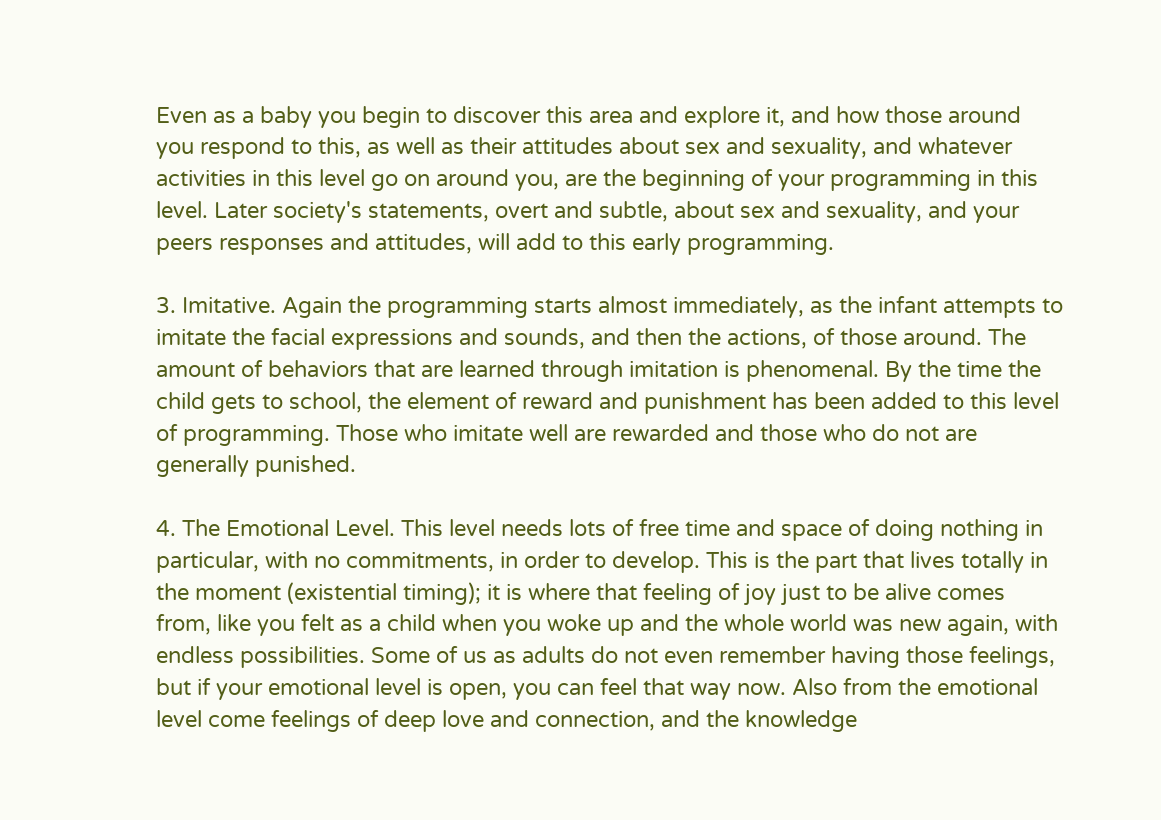Even as a baby you begin to discover this area and explore it, and how those around you respond to this, as well as their attitudes about sex and sexuality, and whatever activities in this level go on around you, are the beginning of your programming in this level. Later society's statements, overt and subtle, about sex and sexuality, and your peers responses and attitudes, will add to this early programming.

3. Imitative. Again the programming starts almost immediately, as the infant attempts to imitate the facial expressions and sounds, and then the actions, of those around. The amount of behaviors that are learned through imitation is phenomenal. By the time the child gets to school, the element of reward and punishment has been added to this level of programming. Those who imitate well are rewarded and those who do not are generally punished.

4. The Emotional Level. This level needs lots of free time and space of doing nothing in particular, with no commitments, in order to develop. This is the part that lives totally in the moment (existential timing); it is where that feeling of joy just to be alive comes from, like you felt as a child when you woke up and the whole world was new again, with endless possibilities. Some of us as adults do not even remember having those feelings, but if your emotional level is open, you can feel that way now. Also from the emotional level come feelings of deep love and connection, and the knowledge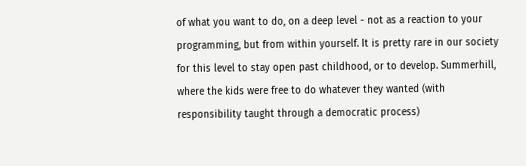of what you want to do, on a deep level - not as a reaction to your programming, but from within yourself. It is pretty rare in our society for this level to stay open past childhood, or to develop. Summerhill, where the kids were free to do whatever they wanted (with responsibility taught through a democratic process)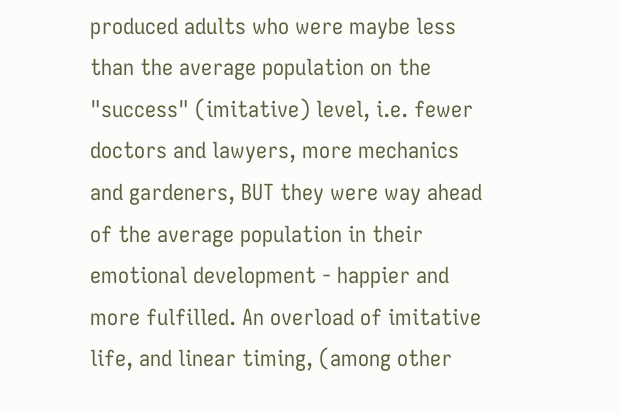produced adults who were maybe less than the average population on the
"success" (imitative) level, i.e. fewer doctors and lawyers, more mechanics and gardeners, BUT they were way ahead of the average population in their emotional development - happier and more fulfilled. An overload of imitative life, and linear timing, (among other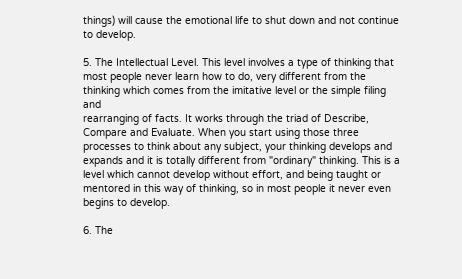things) will cause the emotional life to shut down and not continue to develop.

5. The Intellectual Level. This level involves a type of thinking that most people never learn how to do, very different from the thinking which comes from the imitative level or the simple filing and
rearranging of facts. It works through the triad of Describe, Compare and Evaluate. When you start using those three processes to think about any subject, your thinking develops and expands and it is totally different from "ordinary" thinking. This is a level which cannot develop without effort, and being taught or mentored in this way of thinking, so in most people it never even begins to develop.

6. The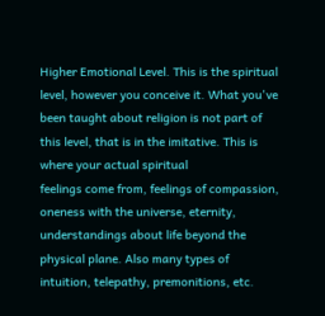Higher Emotional Level. This is the spiritual level, however you conceive it. What you've been taught about religion is not part of this level, that is in the imitative. This is where your actual spiritual
feelings come from, feelings of compassion, oneness with the universe, eternity, understandings about life beyond the physical plane. Also many types of intuition, telepathy, premonitions, etc.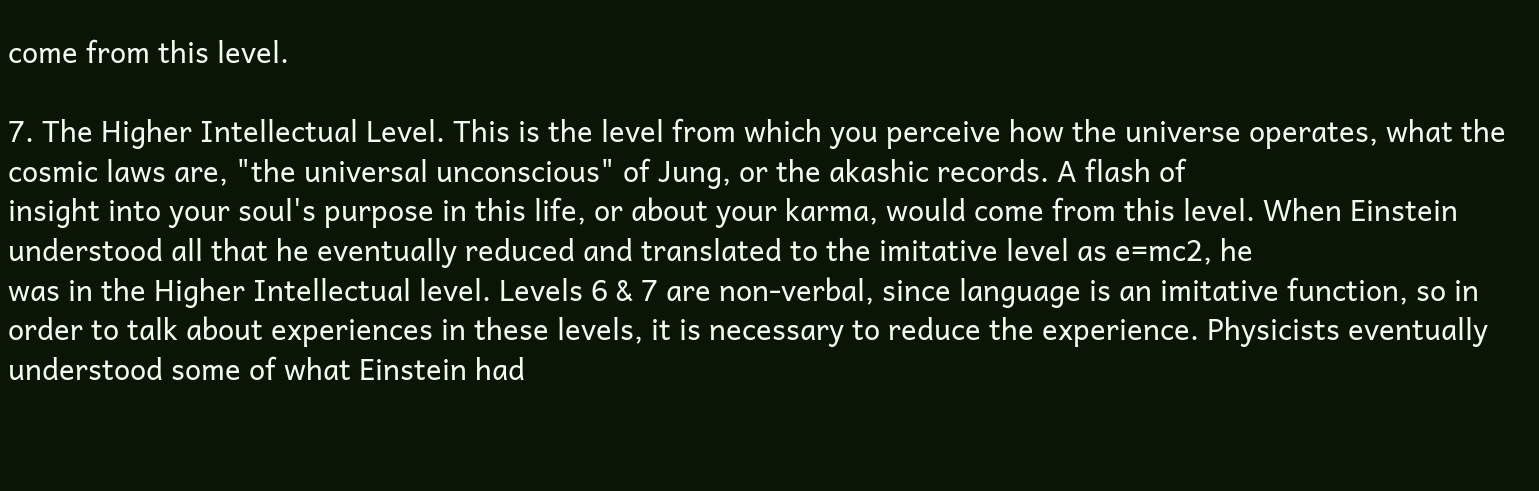come from this level.

7. The Higher Intellectual Level. This is the level from which you perceive how the universe operates, what the cosmic laws are, "the universal unconscious" of Jung, or the akashic records. A flash of
insight into your soul's purpose in this life, or about your karma, would come from this level. When Einstein understood all that he eventually reduced and translated to the imitative level as e=mc2, he
was in the Higher Intellectual level. Levels 6 & 7 are non-verbal, since language is an imitative function, so in order to talk about experiences in these levels, it is necessary to reduce the experience. Physicists eventually understood some of what Einstein had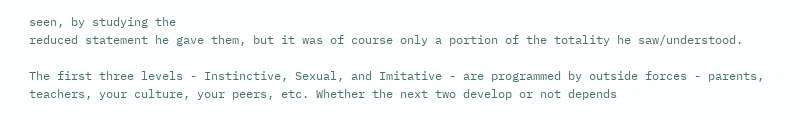seen, by studying the
reduced statement he gave them, but it was of course only a portion of the totality he saw/understood.

The first three levels - Instinctive, Sexual, and Imitative - are programmed by outside forces - parents, teachers, your culture, your peers, etc. Whether the next two develop or not depends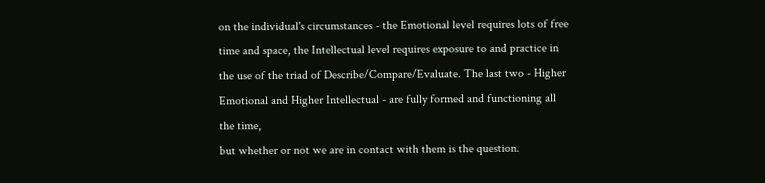on the individual's circumstances - the Emotional level requires lots of free time and space, the Intellectual level requires exposure to and practice in the use of the triad of Describe/Compare/Evaluate. The last two - Higher Emotional and Higher Intellectual - are fully formed and functioning all the time,
but whether or not we are in contact with them is the question.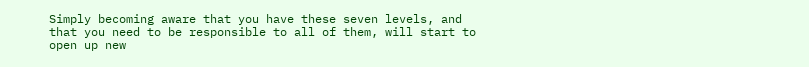Simply becoming aware that you have these seven levels, and that you need to be responsible to all of them, will start to open up new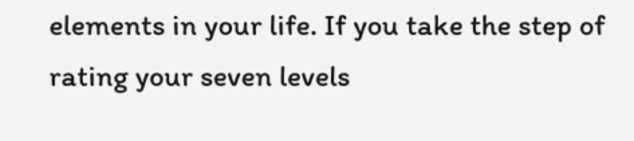elements in your life. If you take the step of rating your seven levels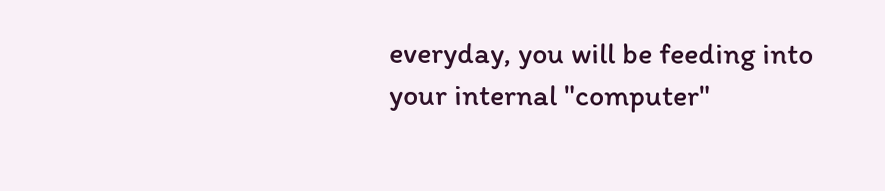everyday, you will be feeding into your internal "computer"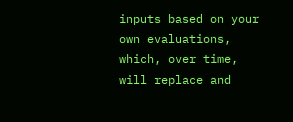inputs based on your own evaluations, which, over time, will replace and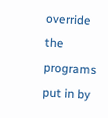override the programs put in by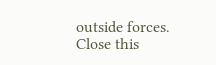outside forces.   Close this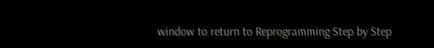window to return to Reprogramming Step by Step